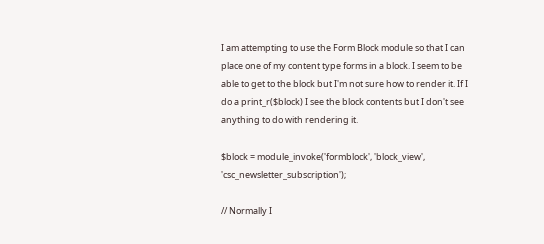I am attempting to use the Form Block module so that I can place one of my content type forms in a block. I seem to be able to get to the block but I'm not sure how to render it. If I do a print_r($block) I see the block contents but I don't see anything to do with rendering it.

$block = module_invoke('formblock', 'block_view', 'csc_newsletter_subscription');

// Normally I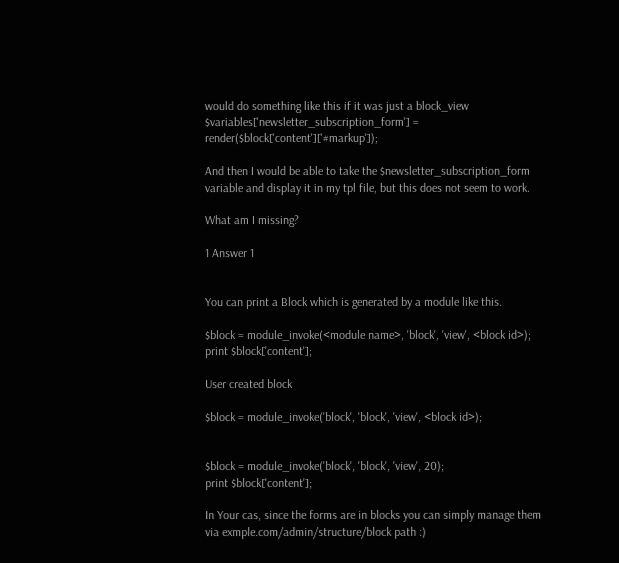would do something like this if it was just a block_view
$variables['newsletter_subscription_form'] = render($block['content']['#markup']);

And then I would be able to take the $newsletter_subscription_form variable and display it in my tpl file, but this does not seem to work.

What am I missing?

1 Answer 1


You can print a Block which is generated by a module like this.

$block = module_invoke(<module name>, 'block', 'view', <block id>);
print $block['content'];

User created block

$block = module_invoke('block', 'block', 'view', <block id>);


$block = module_invoke('block', 'block', 'view', 20);
print $block['content'];

In Your cas, since the forms are in blocks you can simply manage them via exmple.com/admin/structure/block path :)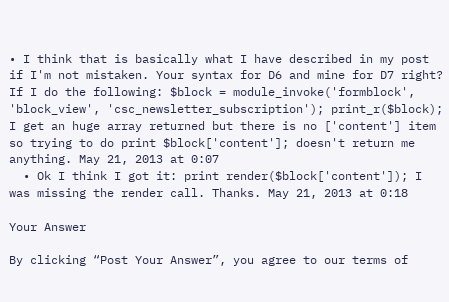• I think that is basically what I have described in my post if I'm not mistaken. Your syntax for D6 and mine for D7 right? If I do the following: $block = module_invoke('formblock', 'block_view', 'csc_newsletter_subscription'); print_r($block); I get an huge array returned but there is no ['content'] item so trying to do print $block['content']; doesn't return me anything. May 21, 2013 at 0:07
  • Ok I think I got it: print render($block['content']); I was missing the render call. Thanks. May 21, 2013 at 0:18

Your Answer

By clicking “Post Your Answer”, you agree to our terms of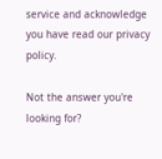service and acknowledge you have read our privacy policy.

Not the answer you're looking for?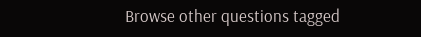Browse other questions tagged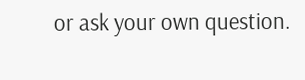or ask your own question.